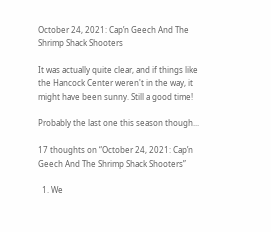October 24, 2021: Cap’n Geech And The Shrimp Shack Shooters

It was actually quite clear, and if things like the Hancock Center weren't in the way, it might have been sunny. Still a good time!

Probably the last one this season though...

17 thoughts on “October 24, 2021: Cap’n Geech And The Shrimp Shack Shooters”

  1. We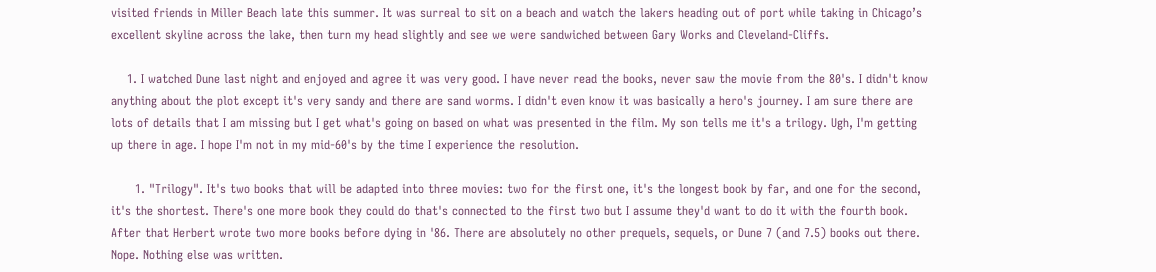visited friends in Miller Beach late this summer. It was surreal to sit on a beach and watch the lakers heading out of port while taking in Chicago’s excellent skyline across the lake, then turn my head slightly and see we were sandwiched between Gary Works and Cleveland-Cliffs.

    1. I watched Dune last night and enjoyed and agree it was very good. I have never read the books, never saw the movie from the 80's. I didn't know anything about the plot except it's very sandy and there are sand worms. I didn't even know it was basically a hero's journey. I am sure there are lots of details that I am missing but I get what's going on based on what was presented in the film. My son tells me it's a trilogy. Ugh, I'm getting up there in age. I hope I'm not in my mid-60's by the time I experience the resolution.

      1. "Trilogy". It's two books that will be adapted into three movies: two for the first one, it's the longest book by far, and one for the second, it's the shortest. There's one more book they could do that's connected to the first two but I assume they'd want to do it with the fourth book. After that Herbert wrote two more books before dying in '86. There are absolutely no other prequels, sequels, or Dune 7 (and 7.5) books out there. Nope. Nothing else was written.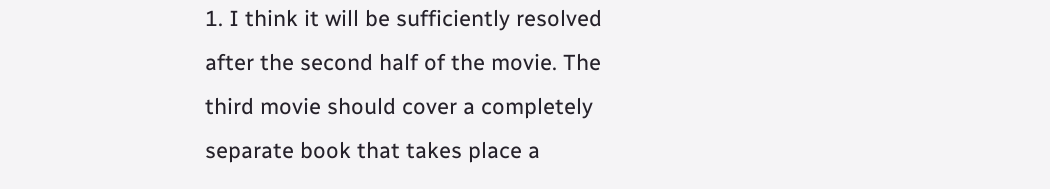1. I think it will be sufficiently resolved after the second half of the movie. The third movie should cover a completely separate book that takes place a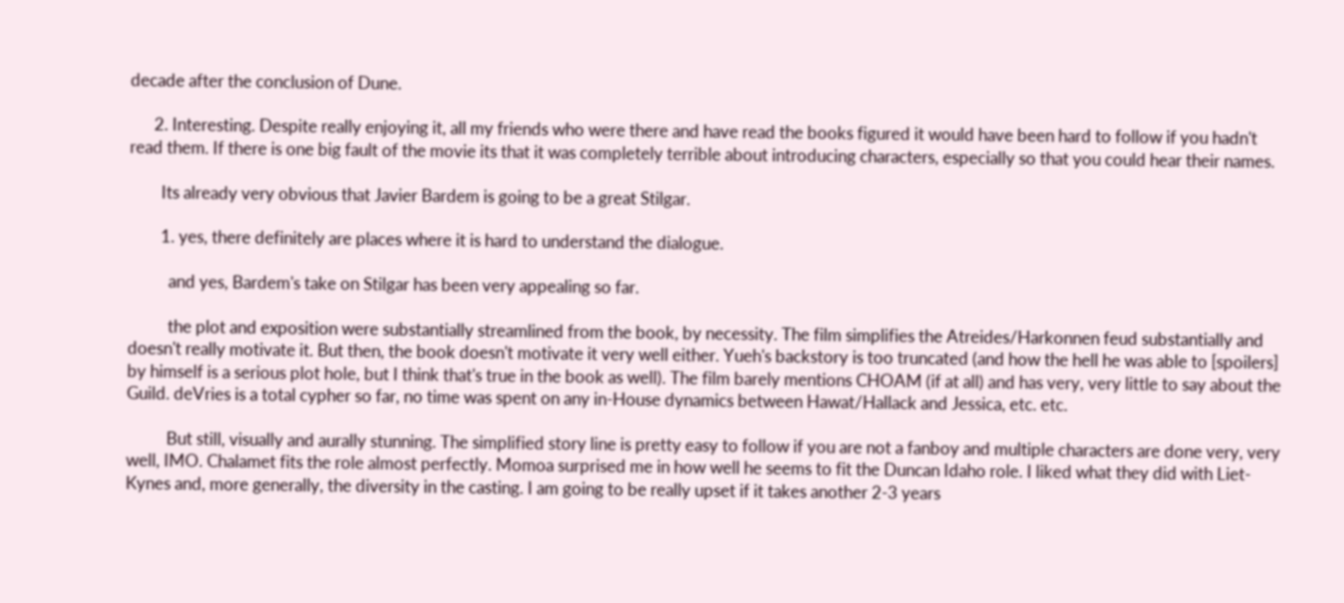decade after the conclusion of Dune.

      2. Interesting. Despite really enjoying it, all my friends who were there and have read the books figured it would have been hard to follow if you hadn't read them. If there is one big fault of the movie its that it was completely terrible about introducing characters, especially so that you could hear their names.

        Its already very obvious that Javier Bardem is going to be a great Stilgar.

        1. yes, there definitely are places where it is hard to understand the dialogue.

          and yes, Bardem's take on Stilgar has been very appealing so far.

          the plot and exposition were substantially streamlined from the book, by necessity. The film simplifies the Atreides/Harkonnen feud substantially and doesn't really motivate it. But then, the book doesn't motivate it very well either. Yueh's backstory is too truncated (and how the hell he was able to [spoilers] by himself is a serious plot hole, but I think that's true in the book as well). The film barely mentions CHOAM (if at all) and has very, very little to say about the Guild. deVries is a total cypher so far, no time was spent on any in-House dynamics between Hawat/Hallack and Jessica, etc. etc.

          But still, visually and aurally stunning. The simplified story line is pretty easy to follow if you are not a fanboy and multiple characters are done very, very well, IMO. Chalamet fits the role almost perfectly. Momoa surprised me in how well he seems to fit the Duncan Idaho role. I liked what they did with Liet-Kynes and, more generally, the diversity in the casting. I am going to be really upset if it takes another 2-3 years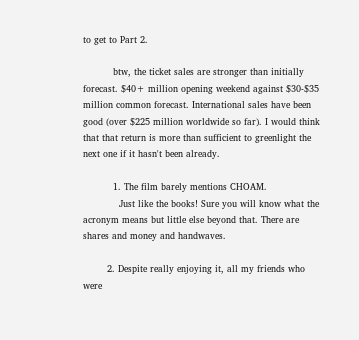to get to Part 2.

          btw, the ticket sales are stronger than initially forecast. $40+ million opening weekend against $30-$35 million common forecast. International sales have been good (over $225 million worldwide so far). I would think that that return is more than sufficient to greenlight the next one if it hasn't been already.

          1. The film barely mentions CHOAM.
            Just like the books! Sure you will know what the acronym means but little else beyond that. There are shares and money and handwaves.

        2. Despite really enjoying it, all my friends who were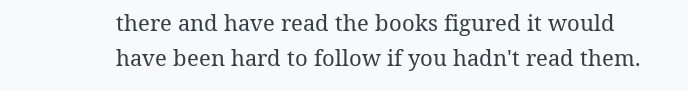there and have read the books figured it would have been hard to follow if you hadn't read them.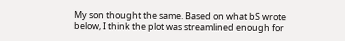My son thought the same. Based on what bS wrote below, I think the plot was streamlined enough for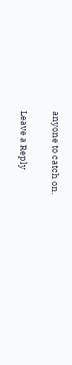anyone to catch on.

Leave a Reply